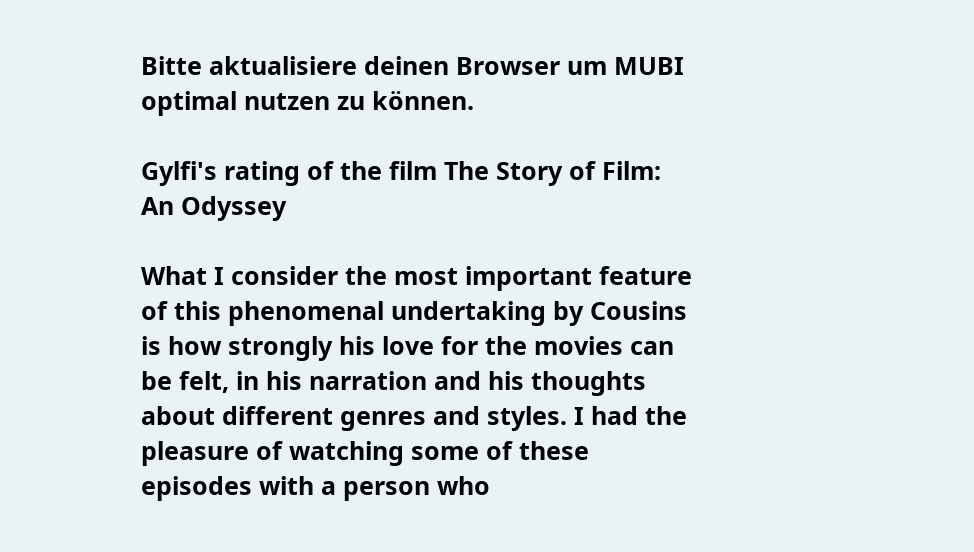Bitte aktualisiere deinen Browser um MUBI optimal nutzen zu können.

Gylfi's rating of the film The Story of Film: An Odyssey

What I consider the most important feature of this phenomenal undertaking by Cousins is how strongly his love for the movies can be felt, in his narration and his thoughts about different genres and styles. I had the pleasure of watching some of these episodes with a person who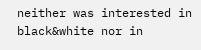neither was interested in black&white nor in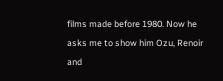films made before 1980. Now he asks me to show him Ozu, Renoir and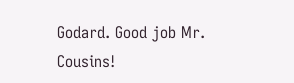Godard. Good job Mr. Cousins!